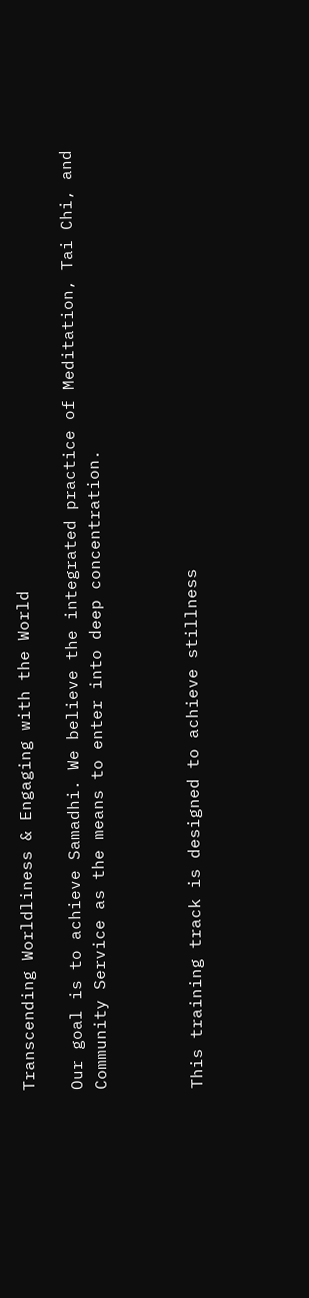Transcending Worldliness & Engaging with the World

Our goal is to achieve Samadhi. We believe the integrated practice of Meditation, Tai Chi, and Community Service as the means to enter into deep concentration.



This training track is designed to achieve stillness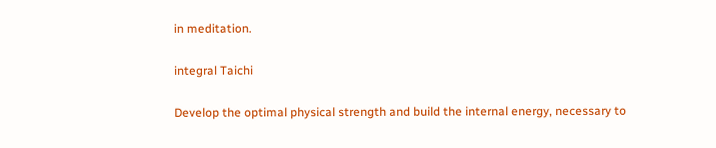in meditation.

integral Taichi

Develop the optimal physical strength and build the internal energy, necessary to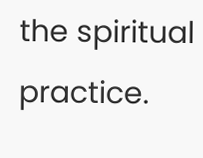the spiritual practice.